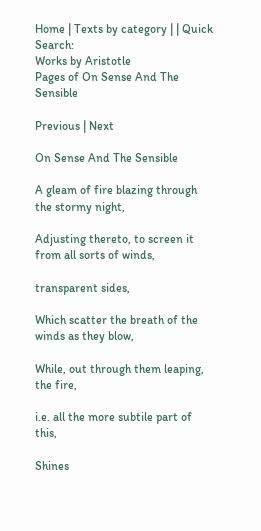Home | Texts by category | | Quick Search:
Works by Aristotle
Pages of On Sense And The Sensible

Previous | Next

On Sense And The Sensible

A gleam of fire blazing through the stormy night,

Adjusting thereto, to screen it from all sorts of winds,

transparent sides,

Which scatter the breath of the winds as they blow,

While, out through them leaping, the fire,

i.e. all the more subtile part of this,

Shines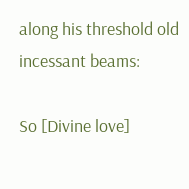along his threshold old incessant beams:

So [Divine love]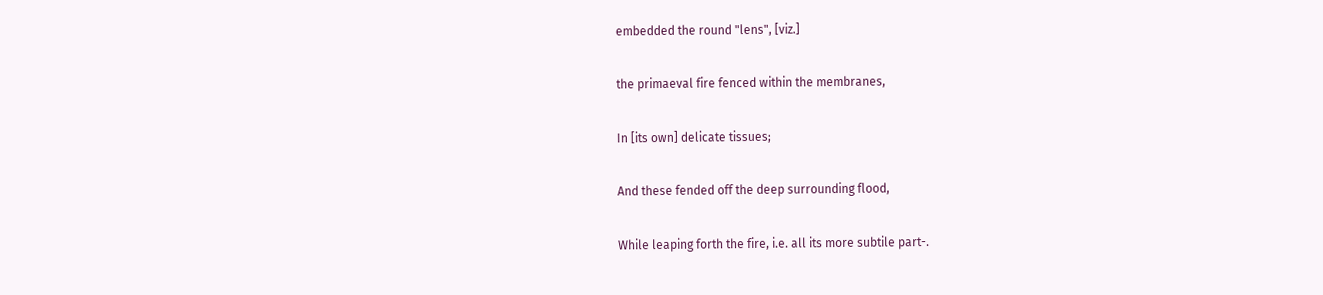embedded the round "lens", [viz.]

the primaeval fire fenced within the membranes,

In [its own] delicate tissues;

And these fended off the deep surrounding flood,

While leaping forth the fire, i.e. all its more subtile part-.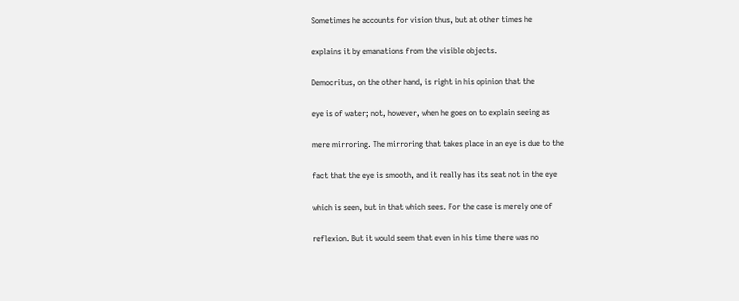Sometimes he accounts for vision thus, but at other times he

explains it by emanations from the visible objects.

Democritus, on the other hand, is right in his opinion that the

eye is of water; not, however, when he goes on to explain seeing as

mere mirroring. The mirroring that takes place in an eye is due to the

fact that the eye is smooth, and it really has its seat not in the eye

which is seen, but in that which sees. For the case is merely one of

reflexion. But it would seem that even in his time there was no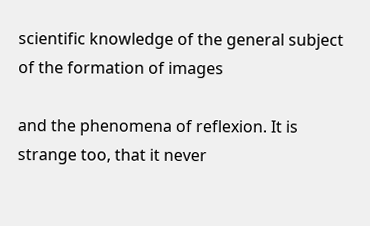scientific knowledge of the general subject of the formation of images

and the phenomena of reflexion. It is strange too, that it never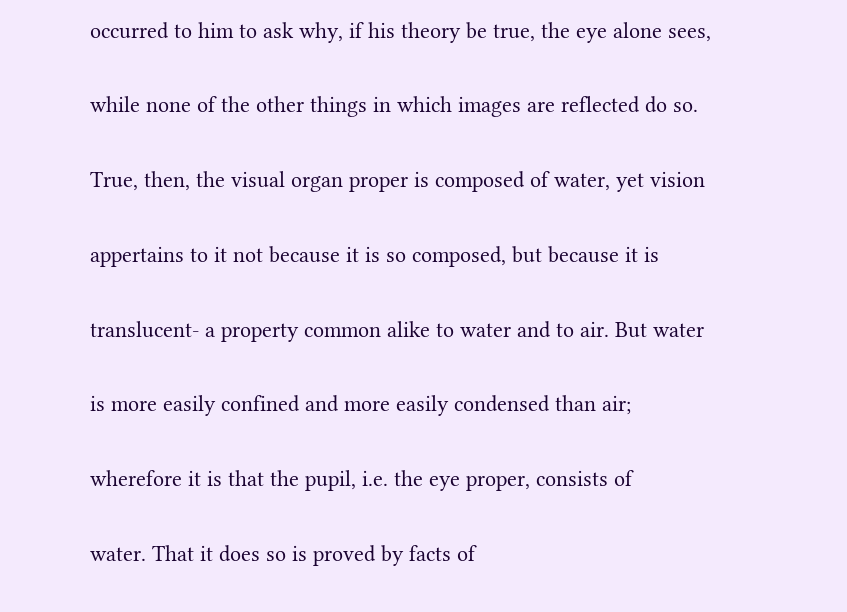occurred to him to ask why, if his theory be true, the eye alone sees,

while none of the other things in which images are reflected do so.

True, then, the visual organ proper is composed of water, yet vision

appertains to it not because it is so composed, but because it is

translucent- a property common alike to water and to air. But water

is more easily confined and more easily condensed than air;

wherefore it is that the pupil, i.e. the eye proper, consists of

water. That it does so is proved by facts of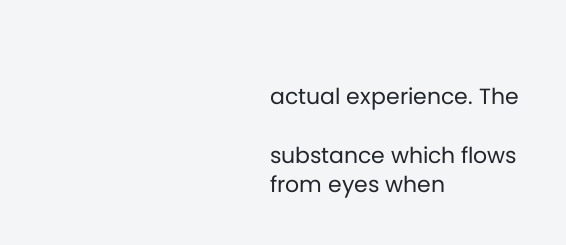actual experience. The

substance which flows from eyes when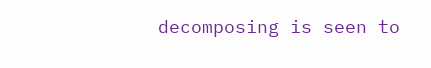decomposing is seen to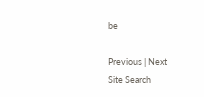be

Previous | Next
Site Search